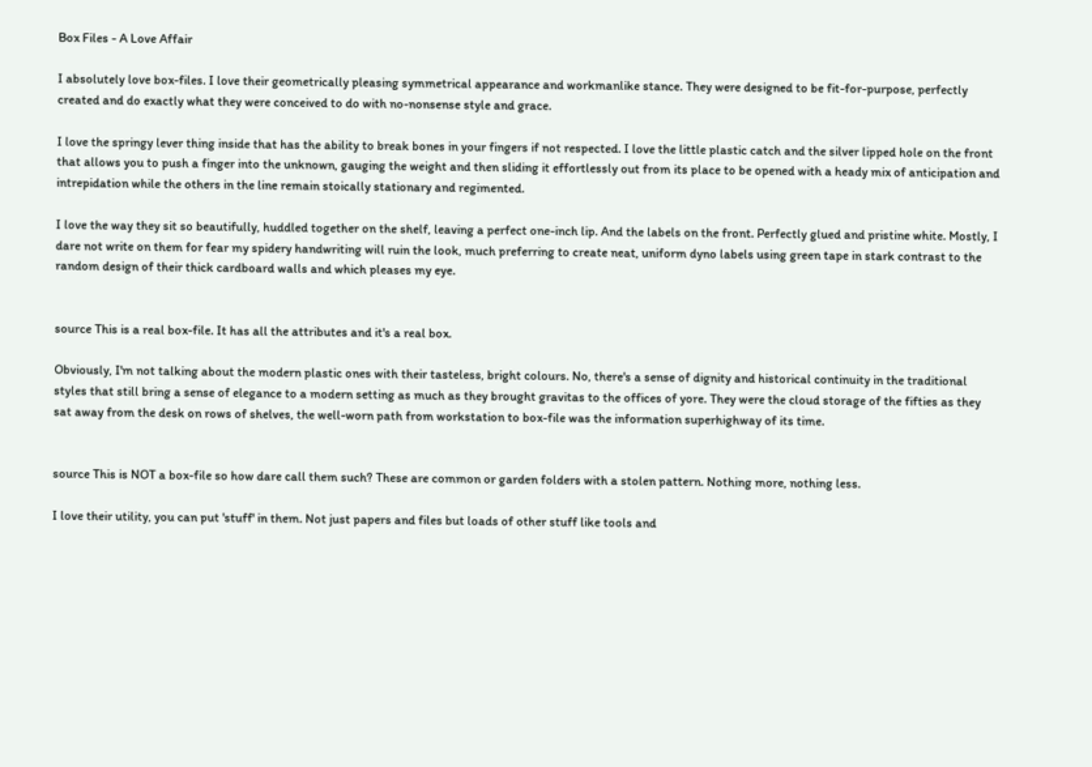Box Files - A Love Affair

I absolutely love box-files. I love their geometrically pleasing symmetrical appearance and workmanlike stance. They were designed to be fit-for-purpose, perfectly created and do exactly what they were conceived to do with no-nonsense style and grace.

I love the springy lever thing inside that has the ability to break bones in your fingers if not respected. I love the little plastic catch and the silver lipped hole on the front that allows you to push a finger into the unknown, gauging the weight and then sliding it effortlessly out from its place to be opened with a heady mix of anticipation and intrepidation while the others in the line remain stoically stationary and regimented.

I love the way they sit so beautifully, huddled together on the shelf, leaving a perfect one-inch lip. And the labels on the front. Perfectly glued and pristine white. Mostly, I dare not write on them for fear my spidery handwriting will ruin the look, much preferring to create neat, uniform dyno labels using green tape in stark contrast to the random design of their thick cardboard walls and which pleases my eye.


source This is a real box-file. It has all the attributes and it's a real box.

Obviously, I'm not talking about the modern plastic ones with their tasteless, bright colours. No, there's a sense of dignity and historical continuity in the traditional styles that still bring a sense of elegance to a modern setting as much as they brought gravitas to the offices of yore. They were the cloud storage of the fifties as they sat away from the desk on rows of shelves, the well-worn path from workstation to box-file was the information superhighway of its time.


source This is NOT a box-file so how dare call them such? These are common or garden folders with a stolen pattern. Nothing more, nothing less.

I love their utility, you can put 'stuff' in them. Not just papers and files but loads of other stuff like tools and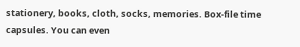stationery, books, cloth, socks, memories. Box-file time capsules. You can even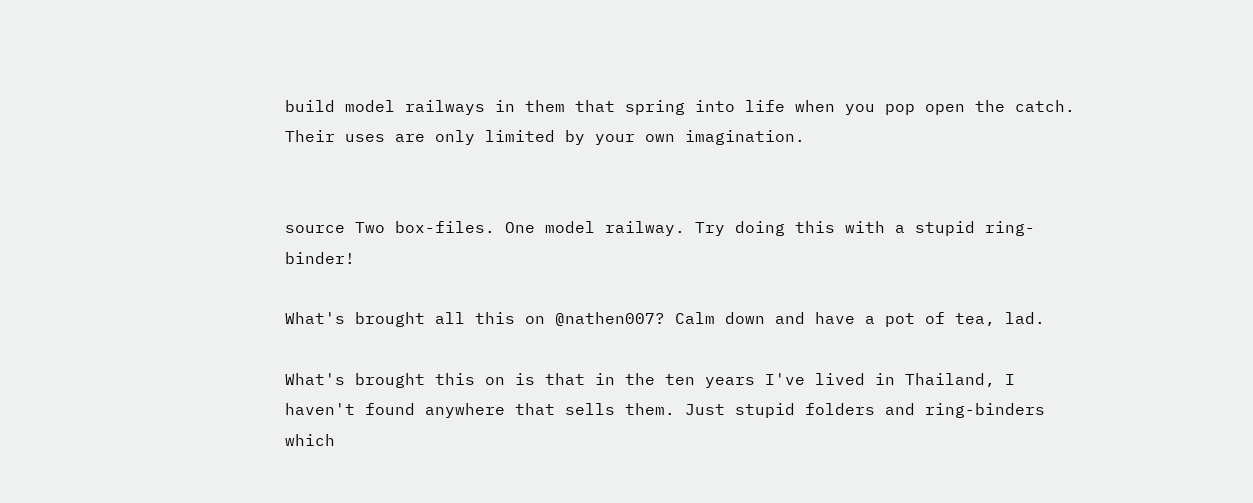build model railways in them that spring into life when you pop open the catch. Their uses are only limited by your own imagination.


source Two box-files. One model railway. Try doing this with a stupid ring-binder!

What's brought all this on @nathen007? Calm down and have a pot of tea, lad.

What's brought this on is that in the ten years I've lived in Thailand, I haven't found anywhere that sells them. Just stupid folders and ring-binders which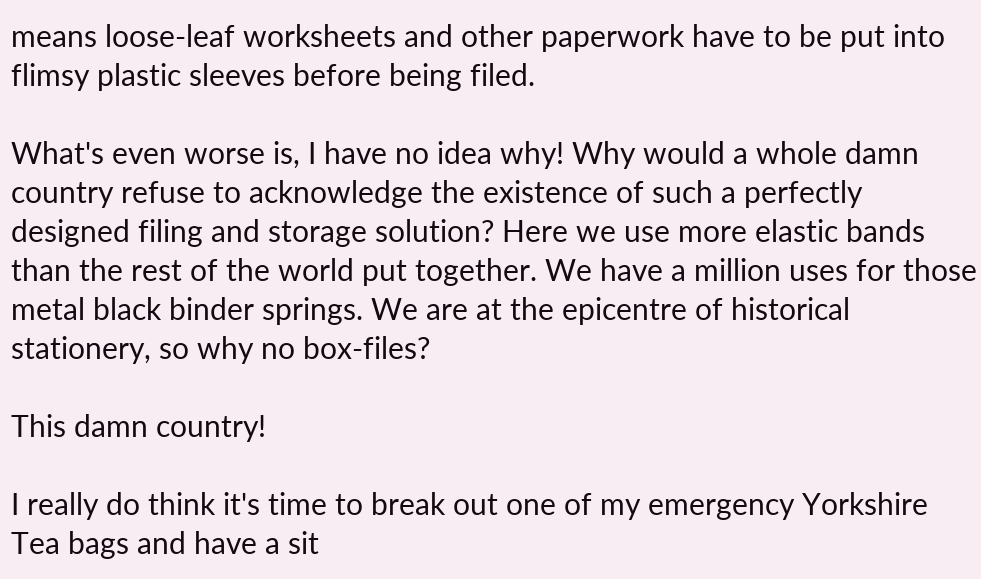means loose-leaf worksheets and other paperwork have to be put into flimsy plastic sleeves before being filed.

What's even worse is, I have no idea why! Why would a whole damn country refuse to acknowledge the existence of such a perfectly designed filing and storage solution? Here we use more elastic bands than the rest of the world put together. We have a million uses for those metal black binder springs. We are at the epicentre of historical stationery, so why no box-files?

This damn country!

I really do think it's time to break out one of my emergency Yorkshire Tea bags and have a sit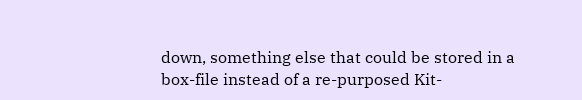down, something else that could be stored in a box-file instead of a re-purposed Kit-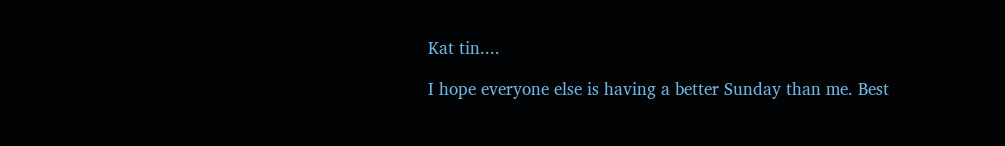Kat tin....

I hope everyone else is having a better Sunday than me. Best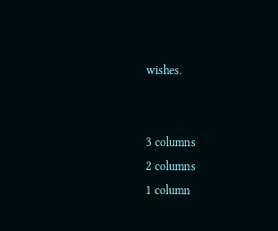wishes.


3 columns
2 columns
1 column